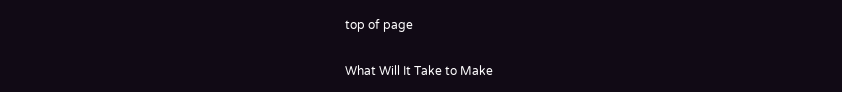top of page

What Will It Take to Make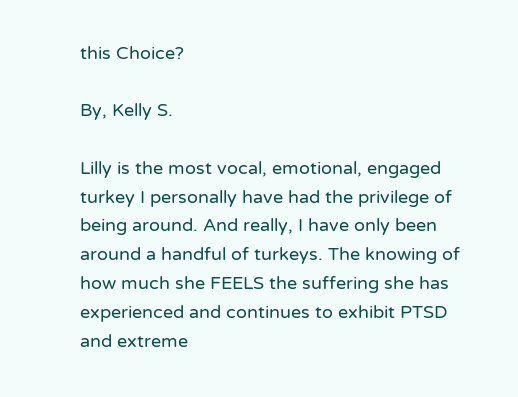this Choice?

By, Kelly S.

Lilly is the most vocal, emotional, engaged turkey I personally have had the privilege of being around. And really, I have only been around a handful of turkeys. The knowing of how much she FEELS the suffering she has experienced and continues to exhibit PTSD and extreme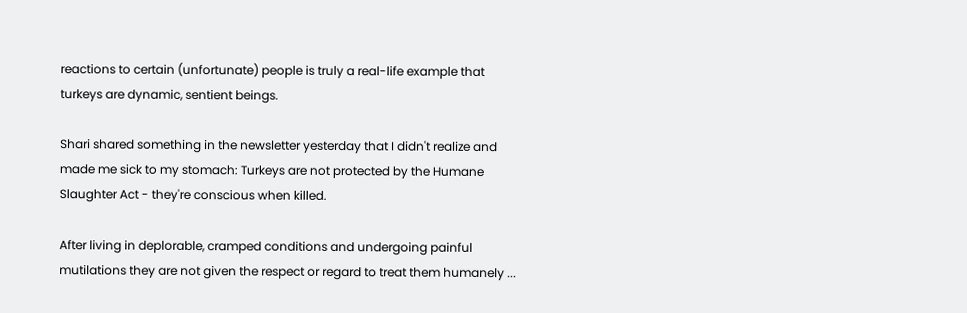reactions to certain (unfortunate) people is truly a real-life example that turkeys are dynamic, sentient beings.

Shari shared something in the newsletter yesterday that I didn't realize and made me sick to my stomach: Turkeys are not protected by the Humane Slaughter Act - they're conscious when killed.

After living in deplorable, cramped conditions and undergoing painful mutilations they are not given the respect or regard to treat them humanely ...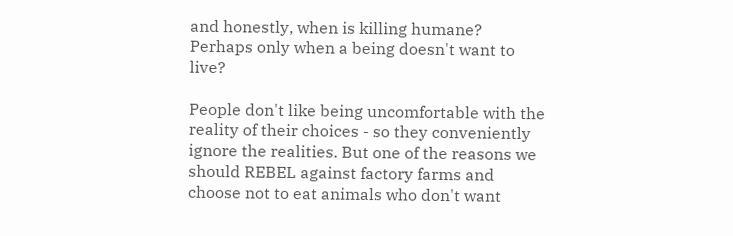and honestly, when is killing humane? Perhaps only when a being doesn't want to live?

People don't like being uncomfortable with the reality of their choices - so they conveniently ignore the realities. But one of the reasons we should REBEL against factory farms and choose not to eat animals who don't want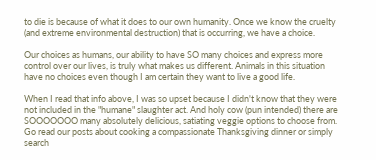to die is because of what it does to our own humanity. Once we know the cruelty (and extreme environmental destruction) that is occurring, we have a choice.

Our choices as humans, our ability to have SO many choices and express more control over our lives, is truly what makes us different. Animals in this situation have no choices even though I am certain they want to live a good life.

When I read that info above, I was so upset because I didn't know that they were not included in the "humane" slaughter act. And holy cow (pun intended) there are SOOOOOOO many absolutely delicious, satiating veggie options to choose from. Go read our posts about cooking a compassionate Thanksgiving dinner or simply search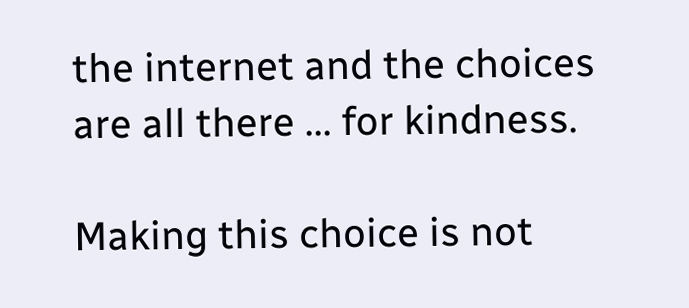the internet and the choices are all there ... for kindness.

Making this choice is not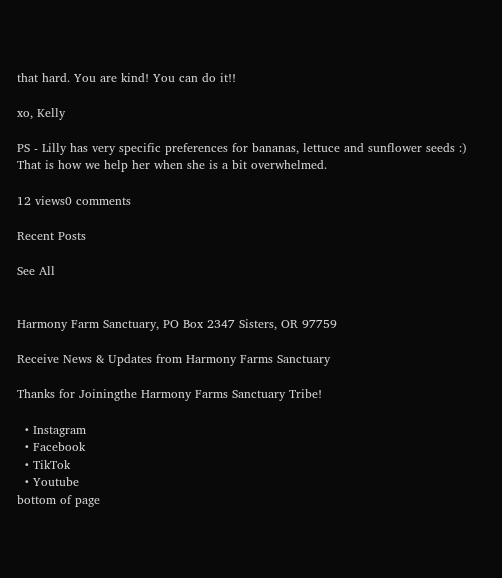that hard. You are kind! You can do it!!

xo, Kelly

PS - Lilly has very specific preferences for bananas, lettuce and sunflower seeds :) That is how we help her when she is a bit overwhelmed.

12 views0 comments

Recent Posts

See All


Harmony Farm Sanctuary, PO Box 2347 Sisters, OR 97759

Receive News & Updates from Harmony Farms Sanctuary

Thanks for Joiningthe Harmony Farms Sanctuary Tribe!

  • Instagram
  • Facebook
  • TikTok
  • Youtube
bottom of page